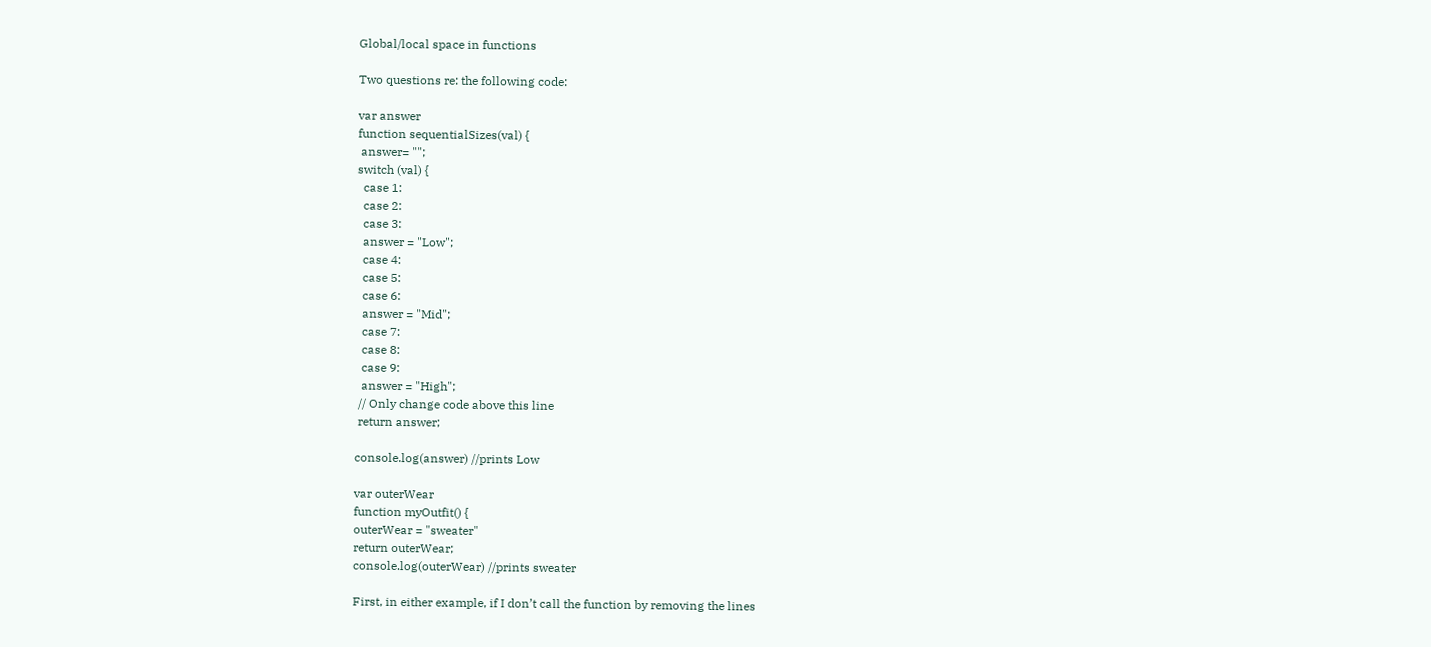Global/local space in functions

Two questions re: the following code:

var answer
function sequentialSizes(val) {
 answer= "";
switch (val) {
  case 1:
  case 2:
  case 3:
  answer = "Low";
  case 4:
  case 5:
  case 6:
  answer = "Mid";
  case 7:
  case 8:
  case 9:
  answer = "High";
 // Only change code above this line
 return answer;

console.log(answer) //prints Low

var outerWear
function myOutfit() {
outerWear = "sweater"
return outerWear;
console.log(outerWear) //prints sweater

First, in either example, if I don’t call the function by removing the lines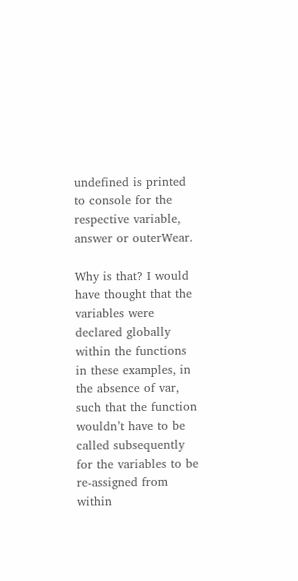undefined is printed to console for the respective variable, answer or outerWear.

Why is that? I would have thought that the variables were declared globally within the functions in these examples, in the absence of var, such that the function wouldn’t have to be called subsequently for the variables to be re-assigned from within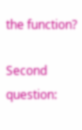the function?

Second question: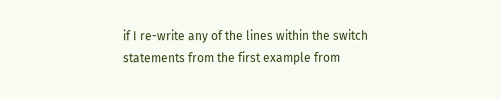if I re-write any of the lines within the switch statements from the first example from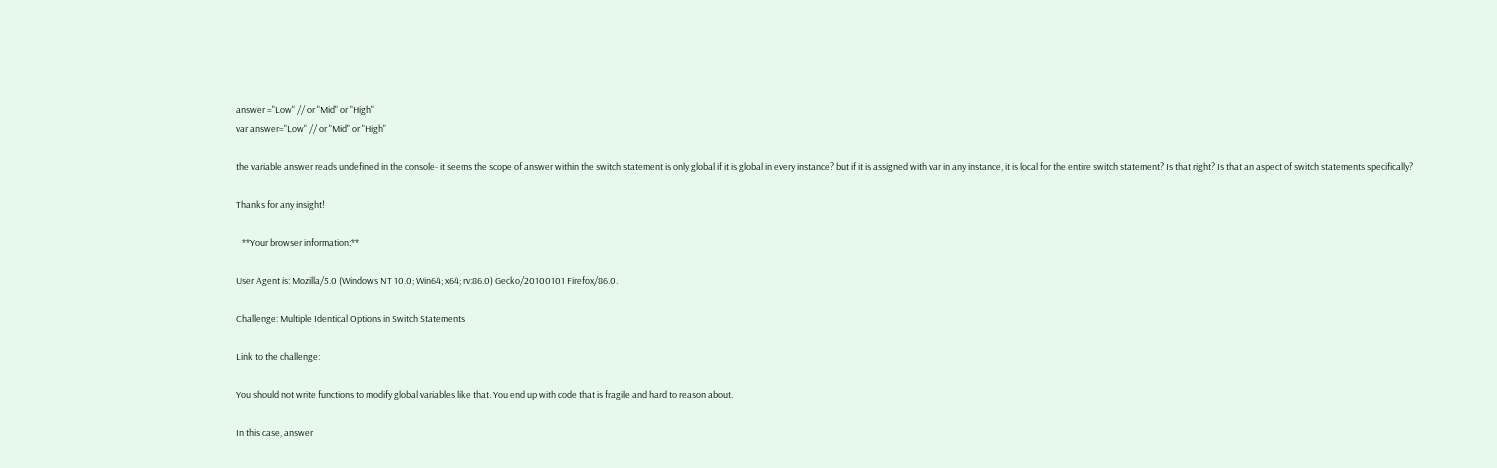answer ="Low" // or "Mid" or "High"
var answer="Low" // or "Mid" or "High"

the variable answer reads undefined in the console- it seems the scope of answer within the switch statement is only global if it is global in every instance? but if it is assigned with var in any instance, it is local for the entire switch statement? Is that right? Is that an aspect of switch statements specifically?

Thanks for any insight!

   **Your browser information:**

User Agent is: Mozilla/5.0 (Windows NT 10.0; Win64; x64; rv:86.0) Gecko/20100101 Firefox/86.0.

Challenge: Multiple Identical Options in Switch Statements

Link to the challenge:

You should not write functions to modify global variables like that. You end up with code that is fragile and hard to reason about.

In this case, answer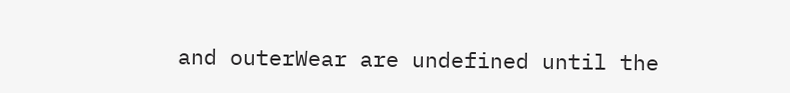and outerWear are undefined until the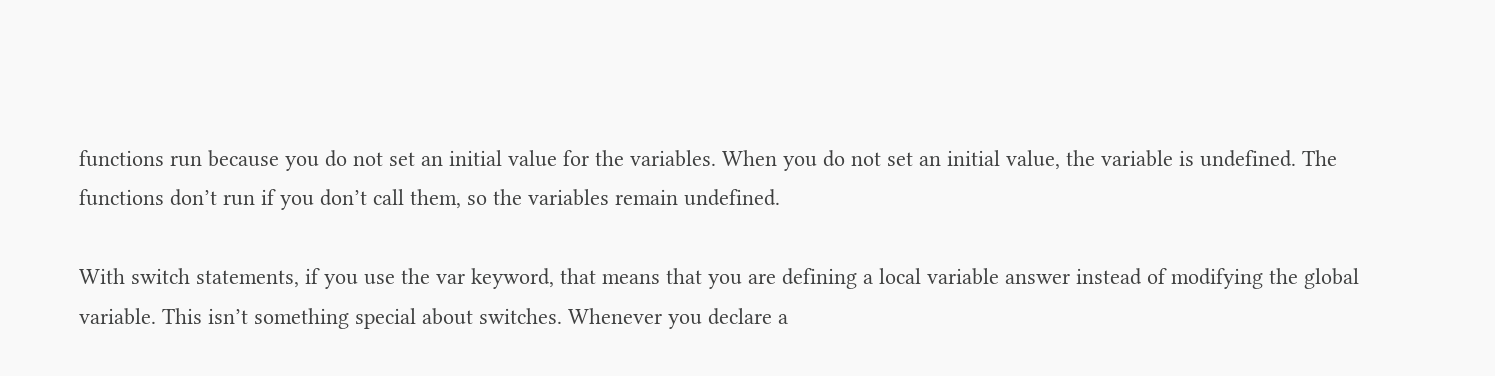functions run because you do not set an initial value for the variables. When you do not set an initial value, the variable is undefined. The functions don’t run if you don’t call them, so the variables remain undefined.

With switch statements, if you use the var keyword, that means that you are defining a local variable answer instead of modifying the global variable. This isn’t something special about switches. Whenever you declare a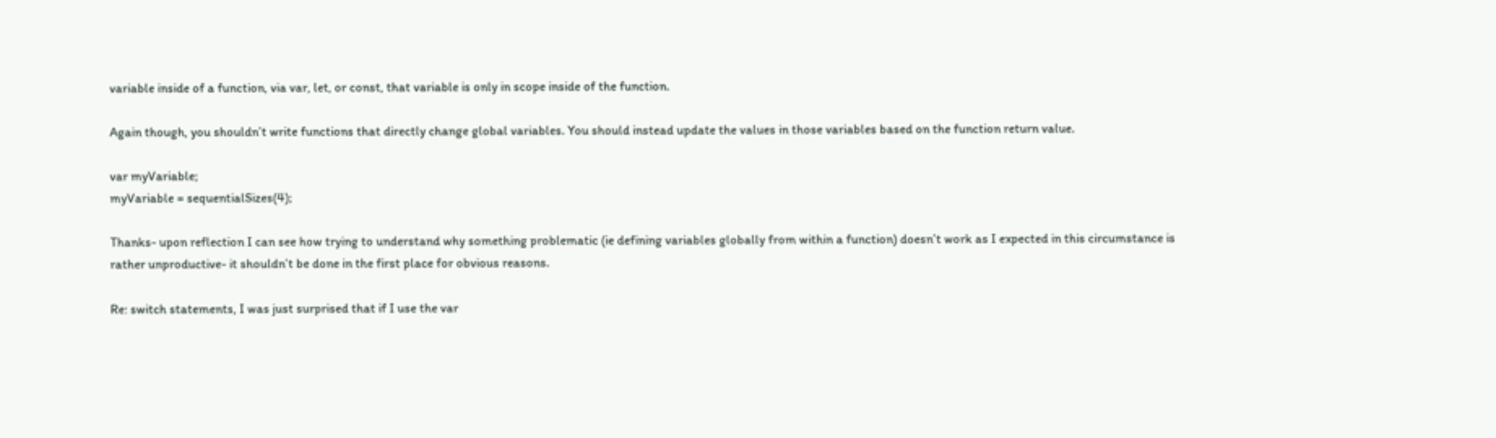variable inside of a function, via var, let, or const, that variable is only in scope inside of the function.

Again though, you shouldn’t write functions that directly change global variables. You should instead update the values in those variables based on the function return value.

var myVariable;
myVariable = sequentialSizes(4);

Thanks- upon reflection I can see how trying to understand why something problematic (ie defining variables globally from within a function) doesn’t work as I expected in this circumstance is rather unproductive- it shouldn’t be done in the first place for obvious reasons.

Re: switch statements, I was just surprised that if I use the var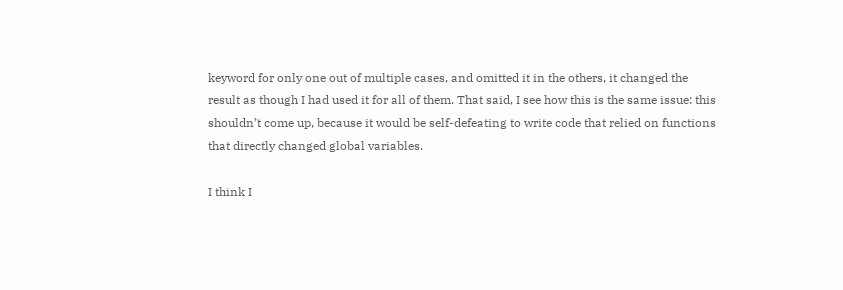keyword for only one out of multiple cases, and omitted it in the others, it changed the result as though I had used it for all of them. That said, I see how this is the same issue: this shouldn’t come up, because it would be self-defeating to write code that relied on functions that directly changed global variables.

I think I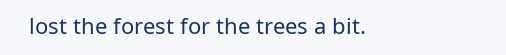lost the forest for the trees a bit.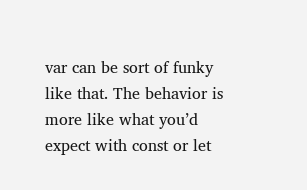var can be sort of funky like that. The behavior is more like what you’d expect with const or let